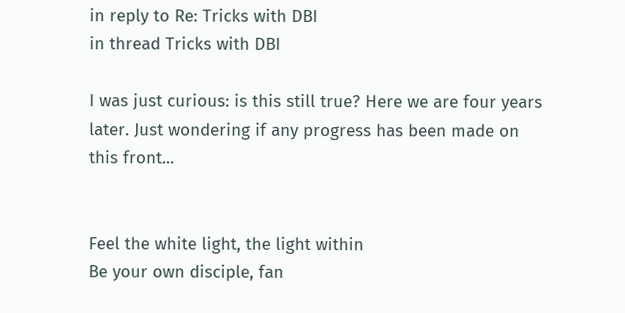in reply to Re: Tricks with DBI
in thread Tricks with DBI

I was just curious: is this still true? Here we are four years later. Just wondering if any progress has been made on this front...


Feel the white light, the light within
Be your own disciple, fan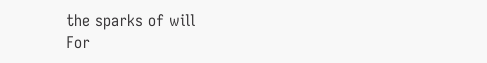the sparks of will
For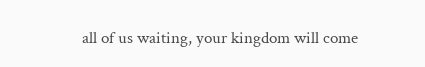all of us waiting, your kingdom will come